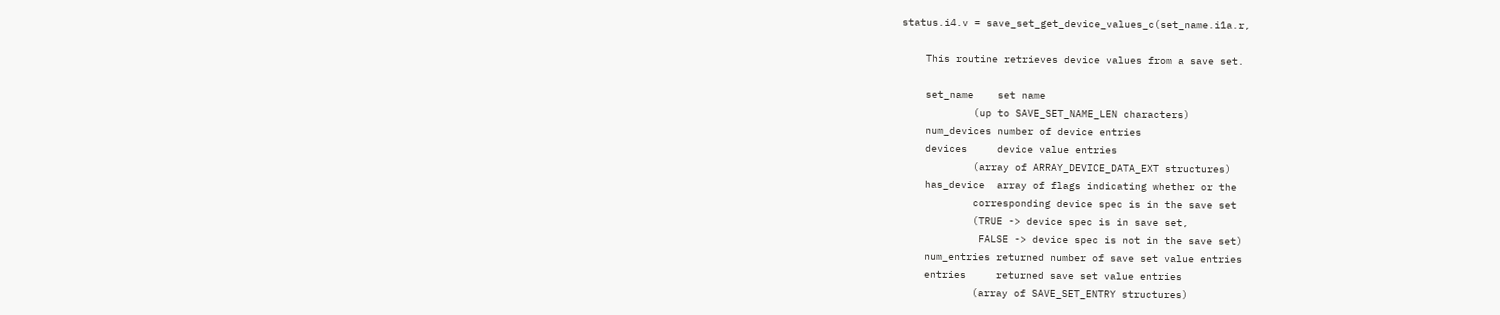status.i4.v = save_set_get_device_values_c(set_name.i1a.r,

    This routine retrieves device values from a save set.

    set_name    set name
            (up to SAVE_SET_NAME_LEN characters)
    num_devices number of device entries
    devices     device value entries
            (array of ARRAY_DEVICE_DATA_EXT structures)
    has_device  array of flags indicating whether or the
            corresponding device spec is in the save set
            (TRUE -> device spec is in save set,
             FALSE -> device spec is not in the save set)
    num_entries returned number of save set value entries
    entries     returned save set value entries
            (array of SAVE_SET_ENTRY structures)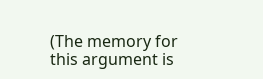(The memory for this argument is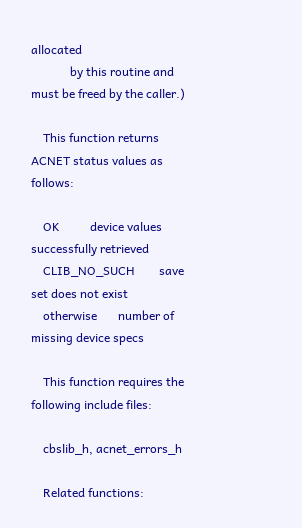allocated
             by this routine and must be freed by the caller.)

    This function returns ACNET status values as follows:

    OK          device values successfully retrieved
    CLIB_NO_SUCH        save set does not exist
    otherwise       number of missing device specs

    This function requires the following include files:

    cbslib_h, acnet_errors_h

    Related functions: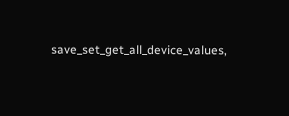save_set_get_all_device_values,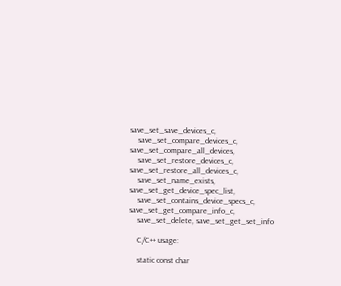save_set_save_devices_c,
    save_set_compare_devices_c, save_set_compare_all_devices,
    save_set_restore_devices_c, save_set_restore_all_devices_c,
    save_set_name_exists, save_set_get_device_spec_list,
    save_set_contains_device_specs_c, save_set_get_compare_info_c,
    save_set_delete, save_set_get_set_info

    C/C++ usage:

    static const char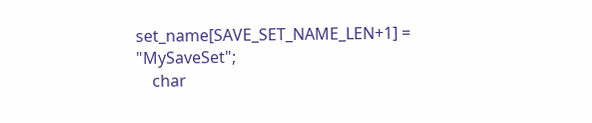set_name[SAVE_SET_NAME_LEN+1] = "MySaveSet";
    char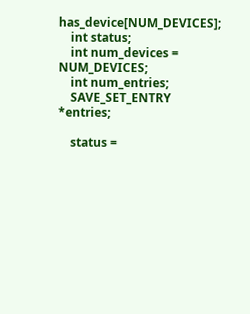has_device[NUM_DEVICES];
    int status;
    int num_devices = NUM_DEVICES;
    int num_entries;
    SAVE_SET_ENTRY  *entries;

    status =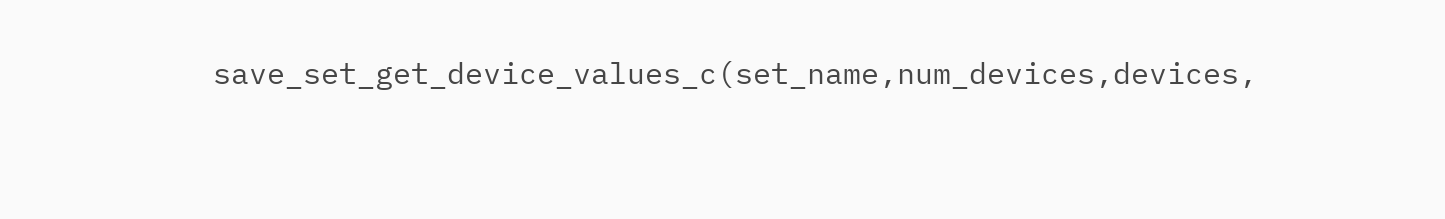save_set_get_device_values_c(set_name,num_devices,devices,